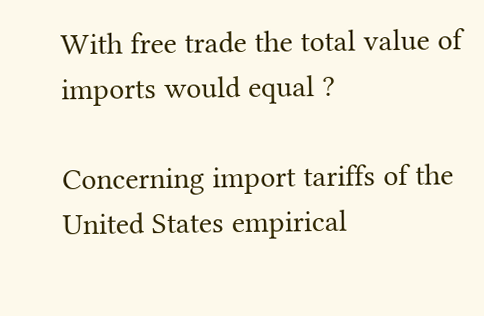With free trade the total value of imports would equal ?

Concerning import tariffs of the United States empirical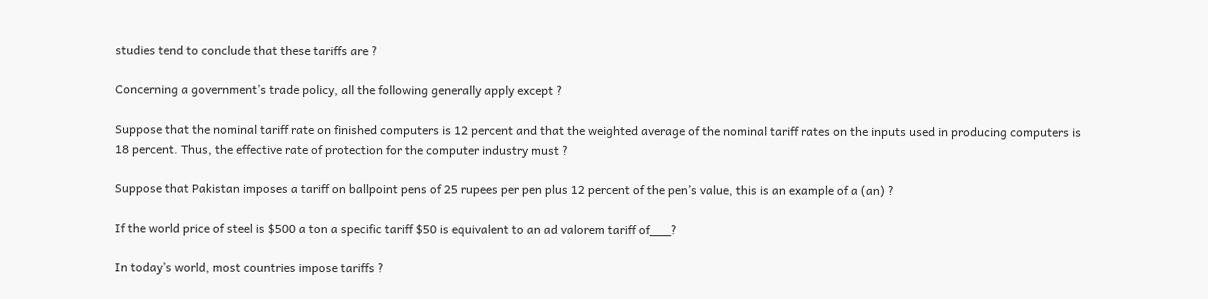studies tend to conclude that these tariffs are ?

Concerning a government’s trade policy, all the following generally apply except ?

Suppose that the nominal tariff rate on finished computers is 12 percent and that the weighted average of the nominal tariff rates on the inputs used in producing computers is 18 percent. Thus, the effective rate of protection for the computer industry must ?

Suppose that Pakistan imposes a tariff on ballpoint pens of 25 rupees per pen plus 12 percent of the pen’s value, this is an example of a (an) ?

If the world price of steel is $500 a ton a specific tariff $50 is equivalent to an ad valorem tariff of___?

In today’s world, most countries impose tariffs ?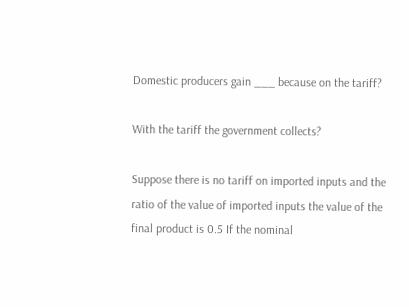Domestic producers gain ___ because on the tariff?

With the tariff the government collects?

Suppose there is no tariff on imported inputs and the ratio of the value of imported inputs the value of the final product is 0.5 If the nominal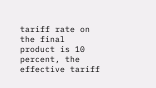tariff rate on the final product is 10 percent, the effective tariff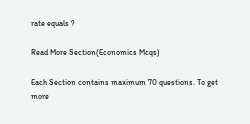rate equals ?

Read More Section(Economics Mcqs)

Each Section contains maximum 70 questions. To get more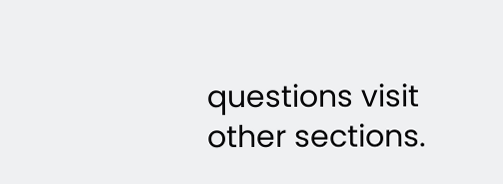questions visit other sections.